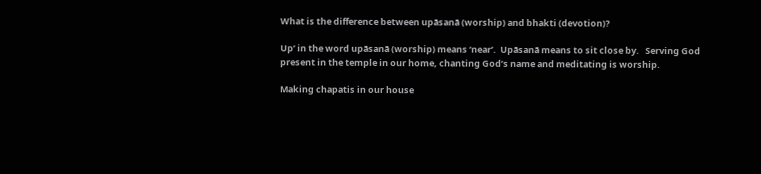What is the difference between upāsanā (worship) and bhakti (devotion)?

Up’ in the word upāsanā (worship) means ‘near’.  Upāsanā means to sit close by.   Serving God present in the temple in our home, chanting God’s name and meditating is worship.

Making chapatis in our house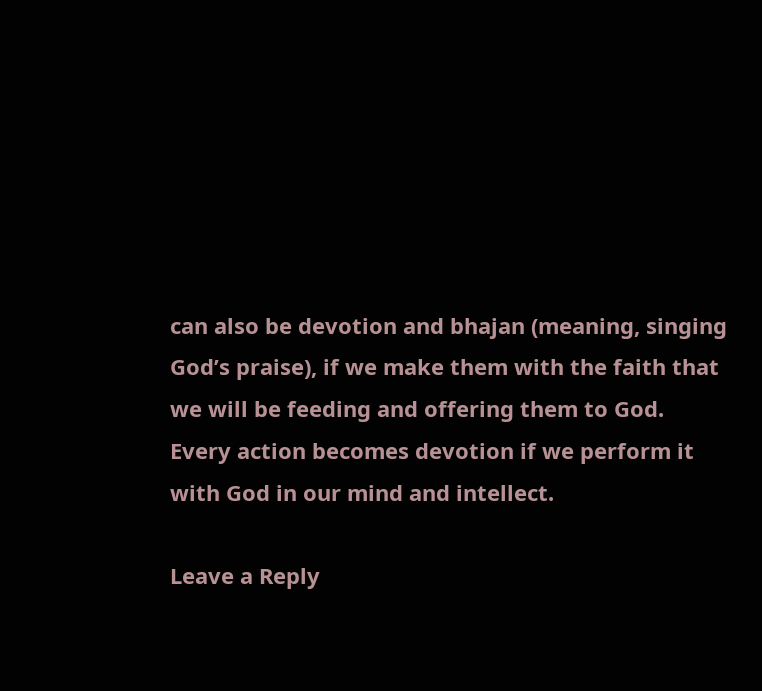can also be devotion and bhajan (meaning, singing God’s praise), if we make them with the faith that we will be feeding and offering them to God.  Every action becomes devotion if we perform it with God in our mind and intellect.

Leave a Reply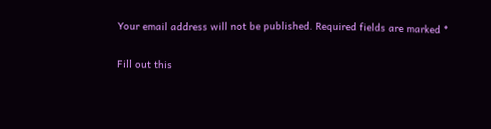Your email address will not be published. Required fields are marked *

Fill out this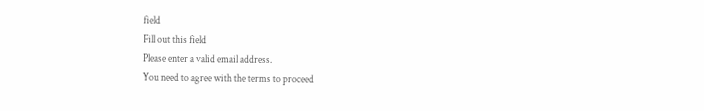field
Fill out this field
Please enter a valid email address.
You need to agree with the terms to proceed